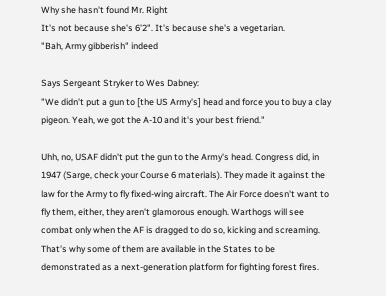Why she hasn't found Mr. Right
It's not because she's 6'2". It's because she's a vegetarian.
"Bah, Army gibberish" indeed

Says Sergeant Stryker to Wes Dabney:
"We didn't put a gun to [the US Army's] head and force you to buy a clay pigeon. Yeah, we got the A-10 and it's your best friend."

Uhh, no, USAF didn't put the gun to the Army's head. Congress did, in 1947 (Sarge, check your Course 6 materials). They made it against the law for the Army to fly fixed-wing aircraft. The Air Force doesn't want to fly them, either, they aren't glamorous enough. Warthogs will see combat only when the AF is dragged to do so, kicking and screaming. That's why some of them are available in the States to be demonstrated as a next-generation platform for fighting forest fires.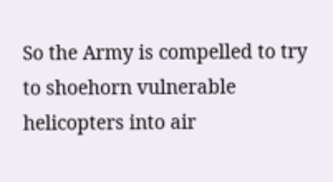So the Army is compelled to try to shoehorn vulnerable helicopters into air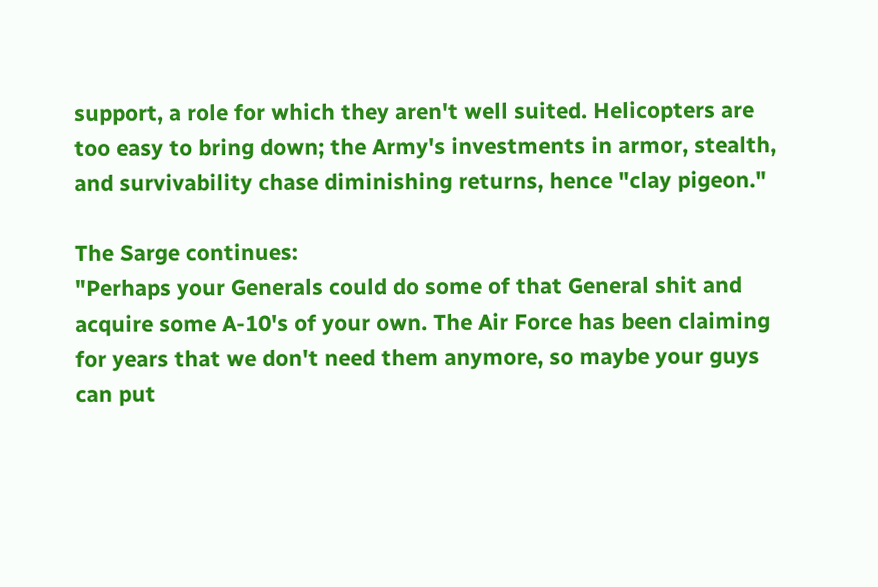support, a role for which they aren't well suited. Helicopters are too easy to bring down; the Army's investments in armor, stealth, and survivability chase diminishing returns, hence "clay pigeon."

The Sarge continues:
"Perhaps your Generals could do some of that General shit and acquire some A-10's of your own. The Air Force has been claiming for years that we don't need them anymore, so maybe your guys can put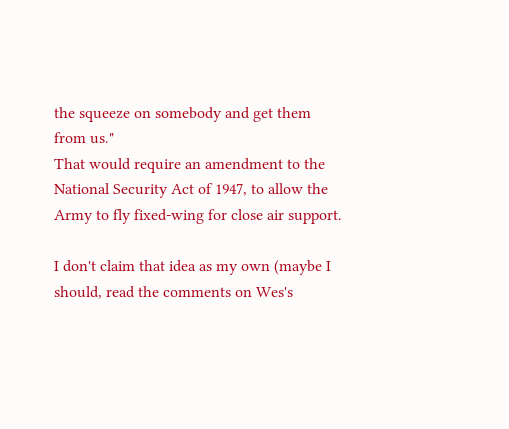the squeeze on somebody and get them from us."
That would require an amendment to the National Security Act of 1947, to allow the Army to fly fixed-wing for close air support.

I don't claim that idea as my own (maybe I should, read the comments on Wes's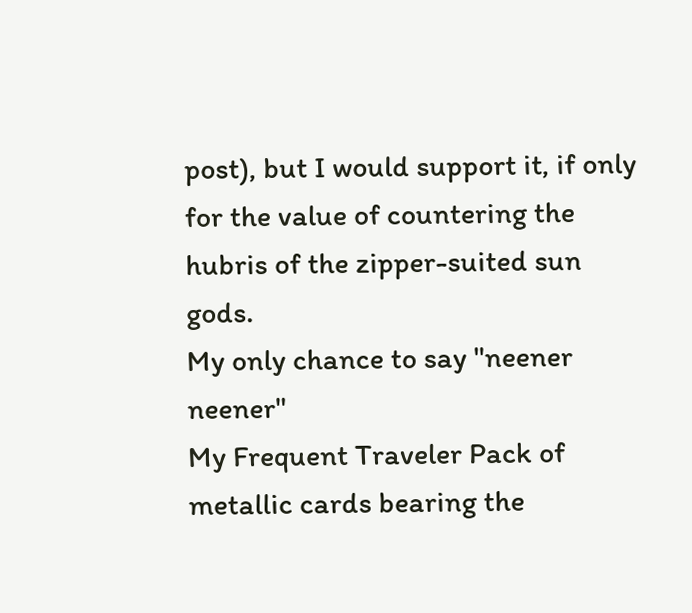post), but I would support it, if only for the value of countering the hubris of the zipper-suited sun gods.
My only chance to say "neener neener"
My Frequent Traveler Pack of metallic cards bearing the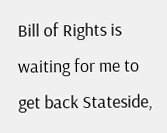Bill of Rights is waiting for me to get back Stateside,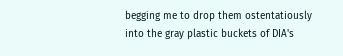begging me to drop them ostentatiously into the gray plastic buckets of DIA's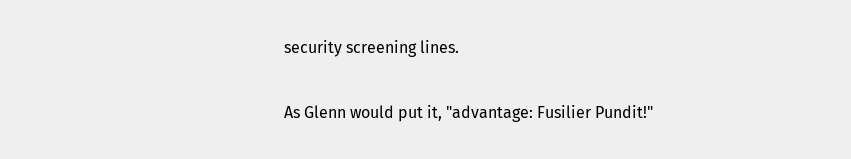security screening lines.

As Glenn would put it, "advantage: Fusilier Pundit!"